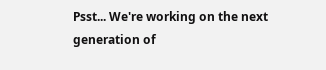Psst... We're working on the next generation of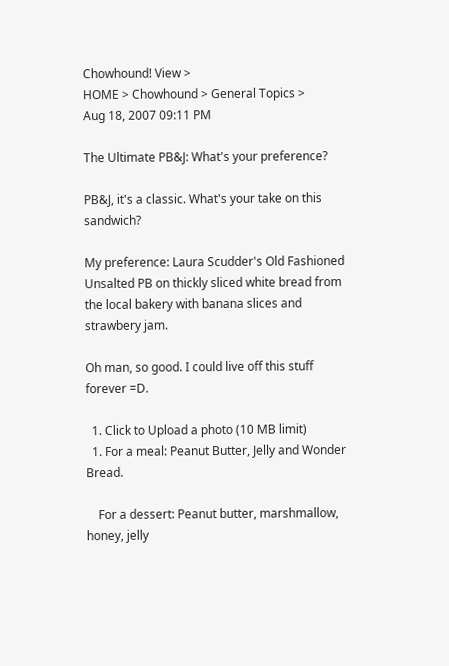Chowhound! View >
HOME > Chowhound > General Topics >
Aug 18, 2007 09:11 PM

The Ultimate PB&J: What's your preference?

PB&J, it's a classic. What's your take on this sandwich?

My preference: Laura Scudder's Old Fashioned Unsalted PB on thickly sliced white bread from the local bakery with banana slices and strawbery jam.

Oh man, so good. I could live off this stuff forever =D.

  1. Click to Upload a photo (10 MB limit)
  1. For a meal: Peanut Butter, Jelly and Wonder Bread.

    For a dessert: Peanut butter, marshmallow, honey, jelly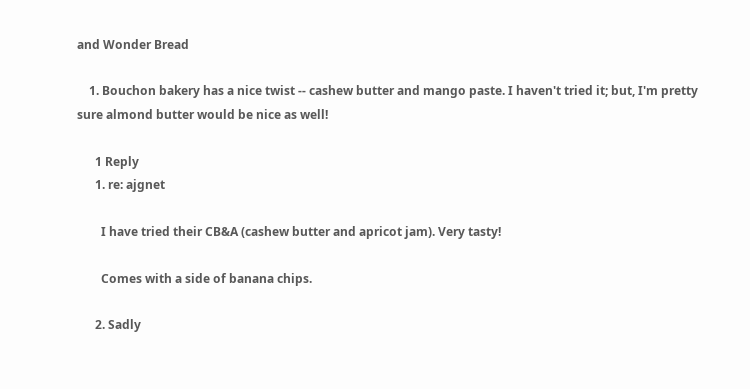and Wonder Bread

    1. Bouchon bakery has a nice twist -- cashew butter and mango paste. I haven't tried it; but, I'm pretty sure almond butter would be nice as well!

      1 Reply
      1. re: ajgnet

        I have tried their CB&A (cashew butter and apricot jam). Very tasty!

        Comes with a side of banana chips.

      2. Sadly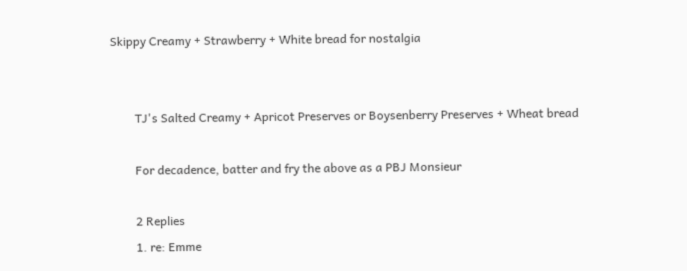Skippy Creamy + Strawberry + White bread for nostalgia


        TJ's Salted Creamy + Apricot Preserves or Boysenberry Preserves + Wheat bread

        For decadence, batter and fry the above as a PBJ Monsieur

        2 Replies
        1. re: Emme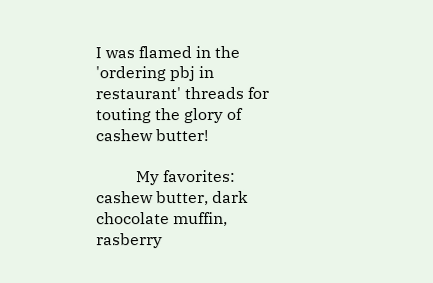I was flamed in the 'ordering pbj in restaurant' threads for touting the glory of cashew butter!

          My favorites: cashew butter, dark chocolate muffin, rasberry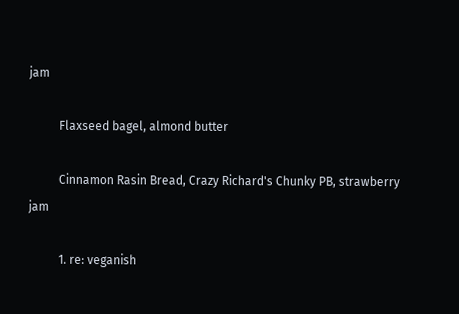jam

          Flaxseed bagel, almond butter

          Cinnamon Rasin Bread, Crazy Richard's Chunky PB, strawberry jam

          1. re: veganish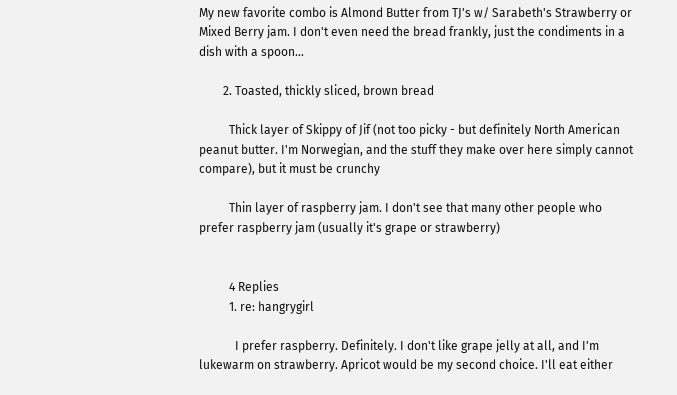My new favorite combo is Almond Butter from TJ's w/ Sarabeth's Strawberry or Mixed Berry jam. I don't even need the bread frankly, just the condiments in a dish with a spoon...

        2. Toasted, thickly sliced, brown bread

          Thick layer of Skippy of Jif (not too picky - but definitely North American peanut butter. I'm Norwegian, and the stuff they make over here simply cannot compare), but it must be crunchy

          Thin layer of raspberry jam. I don't see that many other people who prefer raspberry jam (usually it's grape or strawberry)


          4 Replies
          1. re: hangrygirl

            I prefer raspberry. Definitely. I don't like grape jelly at all, and I'm lukewarm on strawberry. Apricot would be my second choice. I'll eat either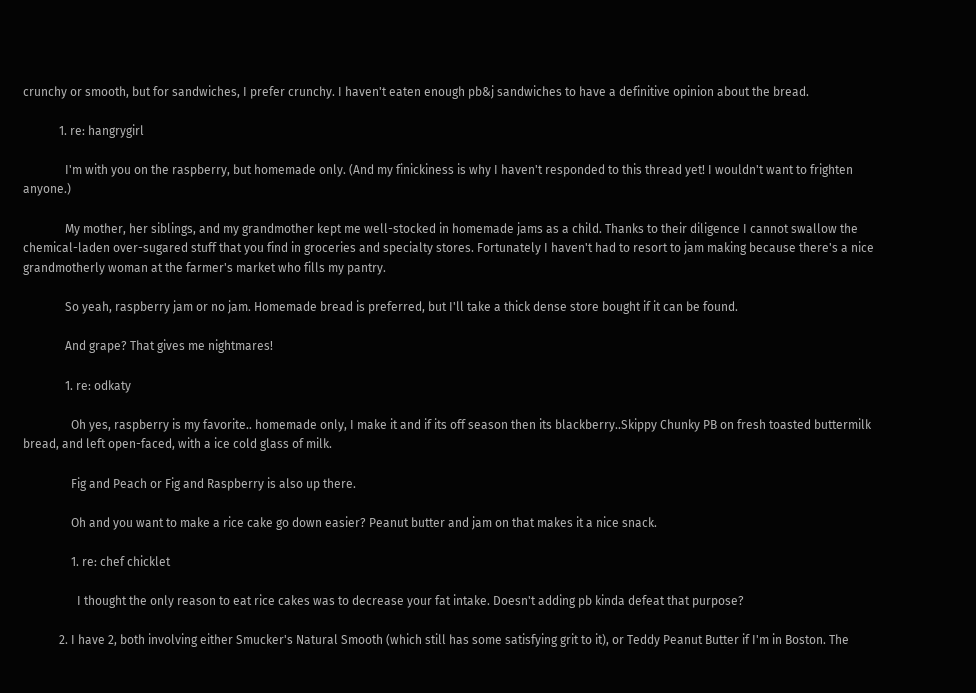crunchy or smooth, but for sandwiches, I prefer crunchy. I haven't eaten enough pb&j sandwiches to have a definitive opinion about the bread.

            1. re: hangrygirl

              I'm with you on the raspberry, but homemade only. (And my finickiness is why I haven't responded to this thread yet! I wouldn't want to frighten anyone.)

              My mother, her siblings, and my grandmother kept me well-stocked in homemade jams as a child. Thanks to their diligence I cannot swallow the chemical-laden over-sugared stuff that you find in groceries and specialty stores. Fortunately I haven't had to resort to jam making because there's a nice grandmotherly woman at the farmer's market who fills my pantry.

              So yeah, raspberry jam or no jam. Homemade bread is preferred, but I'll take a thick dense store bought if it can be found.

              And grape? That gives me nightmares!

              1. re: odkaty

                Oh yes, raspberry is my favorite.. homemade only, I make it and if its off season then its blackberry..Skippy Chunky PB on fresh toasted buttermilk bread, and left open-faced, with a ice cold glass of milk.

                Fig and Peach or Fig and Raspberry is also up there.

                Oh and you want to make a rice cake go down easier? Peanut butter and jam on that makes it a nice snack.

                1. re: chef chicklet

                  I thought the only reason to eat rice cakes was to decrease your fat intake. Doesn't adding pb kinda defeat that purpose?

            2. I have 2, both involving either Smucker's Natural Smooth (which still has some satisfying grit to it), or Teddy Peanut Butter if I'm in Boston. The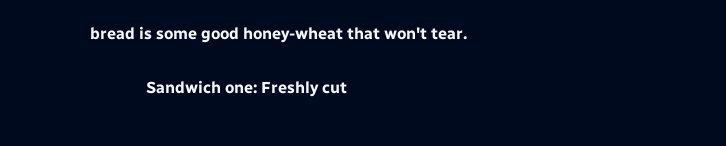bread is some good honey-wheat that won't tear.

              Sandwich one: Freshly cut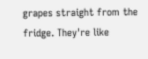grapes straight from the fridge. They're like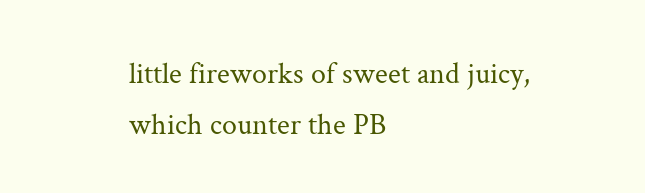little fireworks of sweet and juicy, which counter the PB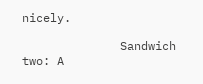nicely.

              Sandwich two: A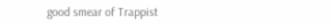good smear of Trappist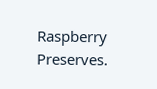Raspberry Preserves.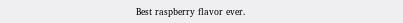Best raspberry flavor ever.